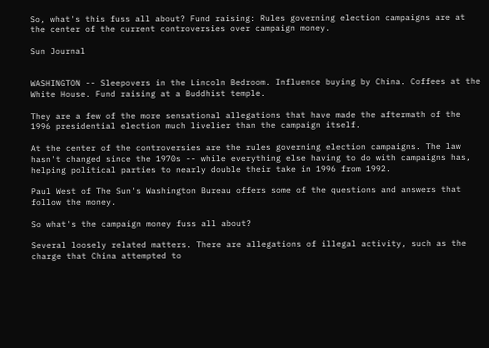So, what's this fuss all about? Fund raising: Rules governing election campaigns are at the center of the current controversies over campaign money.

Sun Journal


WASHINGTON -- Sleepovers in the Lincoln Bedroom. Influence buying by China. Coffees at the White House. Fund raising at a Buddhist temple.

They are a few of the more sensational allegations that have made the aftermath of the 1996 presidential election much livelier than the campaign itself.

At the center of the controversies are the rules governing election campaigns. The law hasn't changed since the 1970s -- while everything else having to do with campaigns has, helping political parties to nearly double their take in 1996 from 1992.

Paul West of The Sun's Washington Bureau offers some of the questions and answers that follow the money.

So what's the campaign money fuss all about?

Several loosely related matters. There are allegations of illegal activity, such as the charge that China attempted to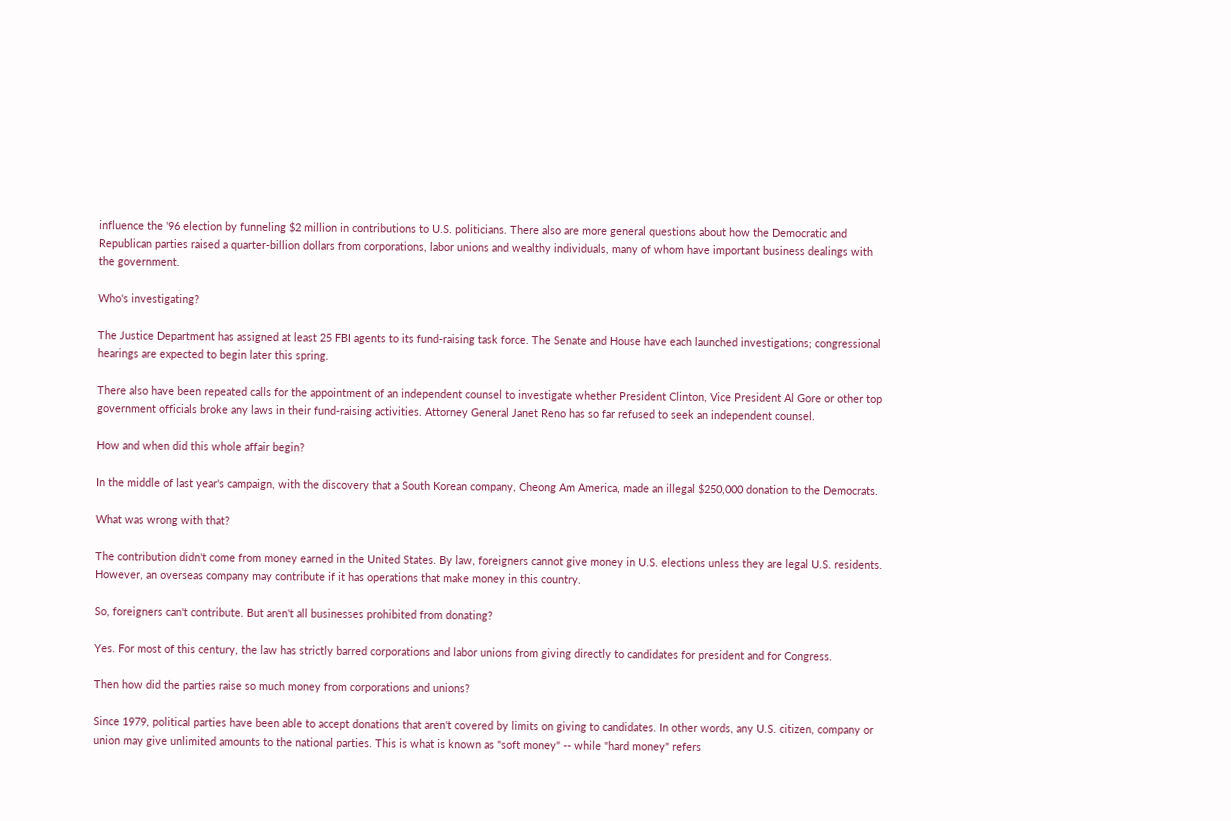influence the '96 election by funneling $2 million in contributions to U.S. politicians. There also are more general questions about how the Democratic and Republican parties raised a quarter-billion dollars from corporations, labor unions and wealthy individuals, many of whom have important business dealings with the government.

Who's investigating?

The Justice Department has assigned at least 25 FBI agents to its fund-raising task force. The Senate and House have each launched investigations; congressional hearings are expected to begin later this spring.

There also have been repeated calls for the appointment of an independent counsel to investigate whether President Clinton, Vice President Al Gore or other top government officials broke any laws in their fund-raising activities. Attorney General Janet Reno has so far refused to seek an independent counsel.

How and when did this whole affair begin?

In the middle of last year's campaign, with the discovery that a South Korean company, Cheong Am America, made an illegal $250,000 donation to the Democrats.

What was wrong with that?

The contribution didn't come from money earned in the United States. By law, foreigners cannot give money in U.S. elections unless they are legal U.S. residents. However, an overseas company may contribute if it has operations that make money in this country.

So, foreigners can't contribute. But aren't all businesses prohibited from donating?

Yes. For most of this century, the law has strictly barred corporations and labor unions from giving directly to candidates for president and for Congress.

Then how did the parties raise so much money from corporations and unions?

Since 1979, political parties have been able to accept donations that aren't covered by limits on giving to candidates. In other words, any U.S. citizen, company or union may give unlimited amounts to the national parties. This is what is known as "soft money" -- while "hard money" refers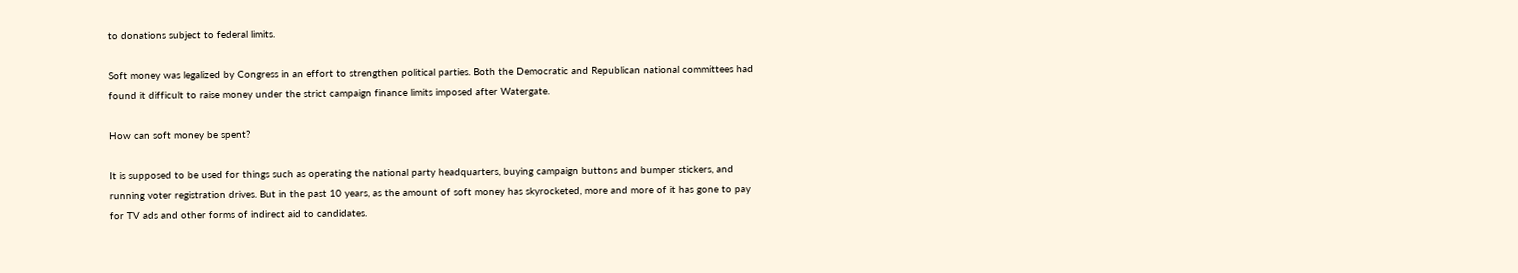to donations subject to federal limits.

Soft money was legalized by Congress in an effort to strengthen political parties. Both the Democratic and Republican national committees had found it difficult to raise money under the strict campaign finance limits imposed after Watergate.

How can soft money be spent?

It is supposed to be used for things such as operating the national party headquarters, buying campaign buttons and bumper stickers, and running voter registration drives. But in the past 10 years, as the amount of soft money has skyrocketed, more and more of it has gone to pay for TV ads and other forms of indirect aid to candidates.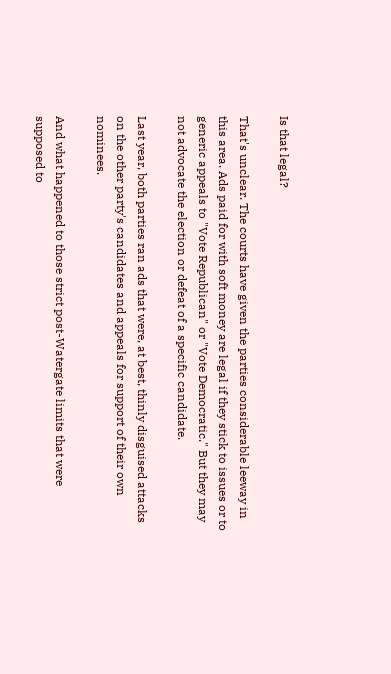Is that legal?

That's unclear. The courts have given the parties considerable leeway in this area. Ads paid for with soft money are legal if they stick to issues or to generic appeals to "Vote Republican" or "Vote Democratic." But they may not advocate the election or defeat of a specific candidate.

Last year, both parties ran ads that were, at best, thinly disguised attacks on the other party's candidates and appeals for support of their own nominees.

And what happened to those strict post-Watergate limits that were supposed to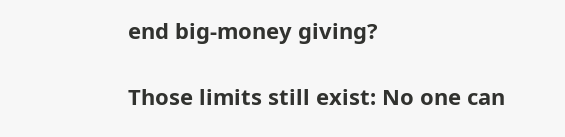end big-money giving?

Those limits still exist: No one can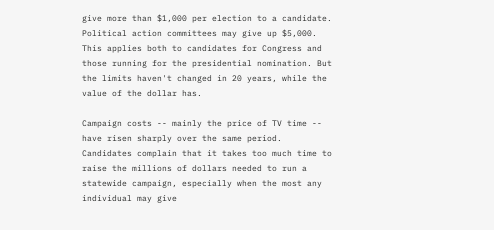give more than $1,000 per election to a candidate. Political action committees may give up $5,000. This applies both to candidates for Congress and those running for the presidential nomination. But the limits haven't changed in 20 years, while the value of the dollar has.

Campaign costs -- mainly the price of TV time -- have risen sharply over the same period. Candidates complain that it takes too much time to raise the millions of dollars needed to run a statewide campaign, especially when the most any individual may give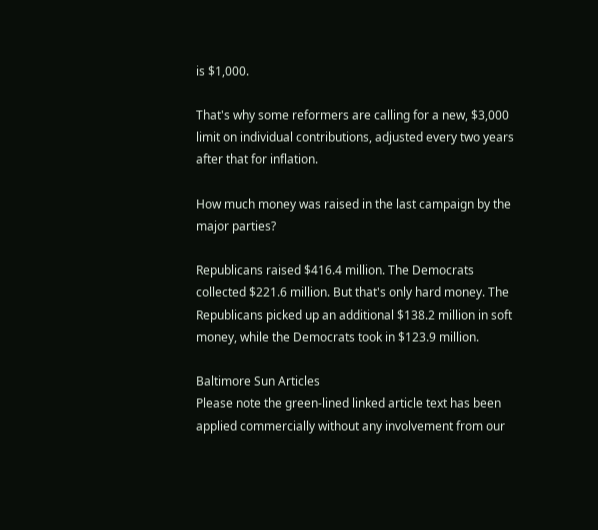is $1,000.

That's why some reformers are calling for a new, $3,000 limit on individual contributions, adjusted every two years after that for inflation.

How much money was raised in the last campaign by the major parties?

Republicans raised $416.4 million. The Democrats collected $221.6 million. But that's only hard money. The Republicans picked up an additional $138.2 million in soft money, while the Democrats took in $123.9 million.

Baltimore Sun Articles
Please note the green-lined linked article text has been applied commercially without any involvement from our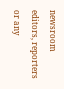newsroom editors, reporters or any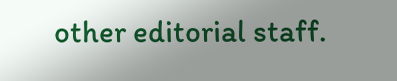other editorial staff.